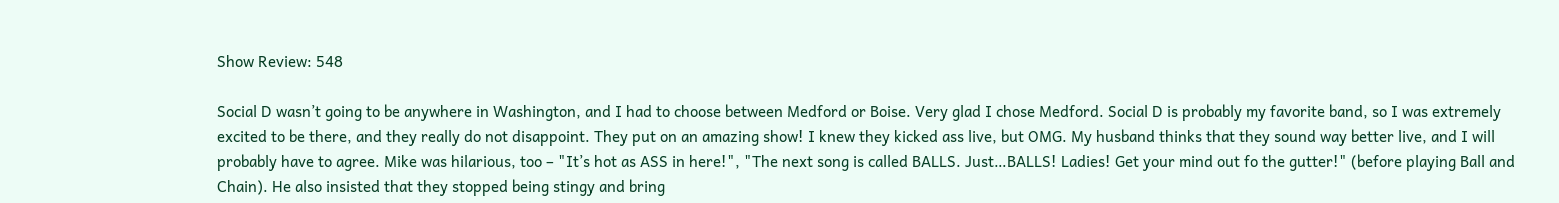Show Review: 548

Social D wasn’t going to be anywhere in Washington, and I had to choose between Medford or Boise. Very glad I chose Medford. Social D is probably my favorite band, so I was extremely excited to be there, and they really do not disappoint. They put on an amazing show! I knew they kicked ass live, but OMG. My husband thinks that they sound way better live, and I will probably have to agree. Mike was hilarious, too – "It’s hot as ASS in here!", "The next song is called BALLS. Just…BALLS! Ladies! Get your mind out fo the gutter!" (before playing Ball and Chain). He also insisted that they stopped being stingy and bring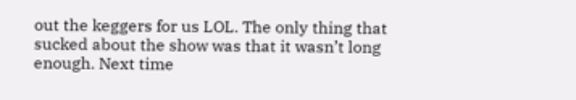out the keggers for us LOL. The only thing that sucked about the show was that it wasn’t long enough. Next time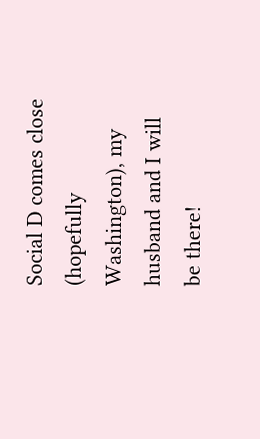Social D comes close (hopefully Washington), my husband and I will be there!